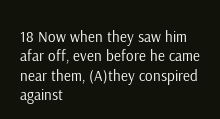18 Now when they saw him afar off, even before he came near them, (A)they conspired against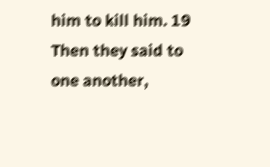him to kill him. 19 Then they said to one another,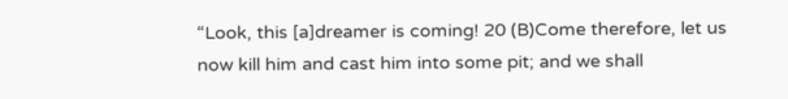“Look, this [a]dreamer is coming! 20 (B)Come therefore, let us now kill him and cast him into some pit; and we shall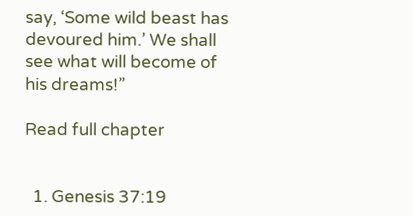say, ‘Some wild beast has devoured him.’ We shall see what will become of his dreams!”

Read full chapter


  1. Genesis 37:19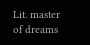Lit. master of dreams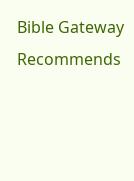Bible Gateway Recommends